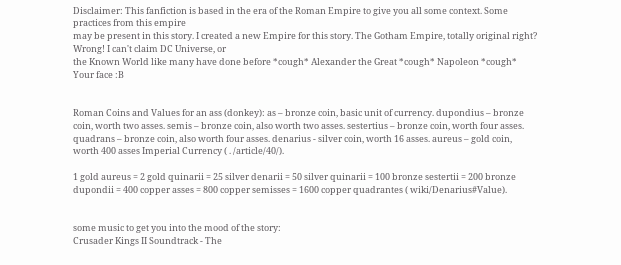Disclaimer: This fanfiction is based in the era of the Roman Empire to give you all some context. Some practices from this empire
may be present in this story. I created a new Empire for this story. The Gotham Empire, totally original right? Wrong! I can't claim DC Universe, or
the Known World like many have done before *cough* Alexander the Great *cough* Napoleon *cough* Your face :B


Roman Coins and Values for an ass (donkey): as – bronze coin, basic unit of currency. dupondius – bronze coin, worth two asses. semis – bronze coin, also worth two asses. sestertius – bronze coin, worth four asses. quadrans – bronze coin, also worth four asses. denarius - silver coin, worth 16 asses. aureus – gold coin, worth 400 asses Imperial Currency ( . /article/40/).

1 gold aureus = 2 gold quinarii = 25 silver denarii = 50 silver quinarii = 100 bronze sestertii = 200 bronze dupondii = 400 copper asses = 800 copper semisses = 1600 copper quadrantes ( wiki/Denarius#Value).


some music to get you into the mood of the story:
Crusader Kings II Soundtrack - The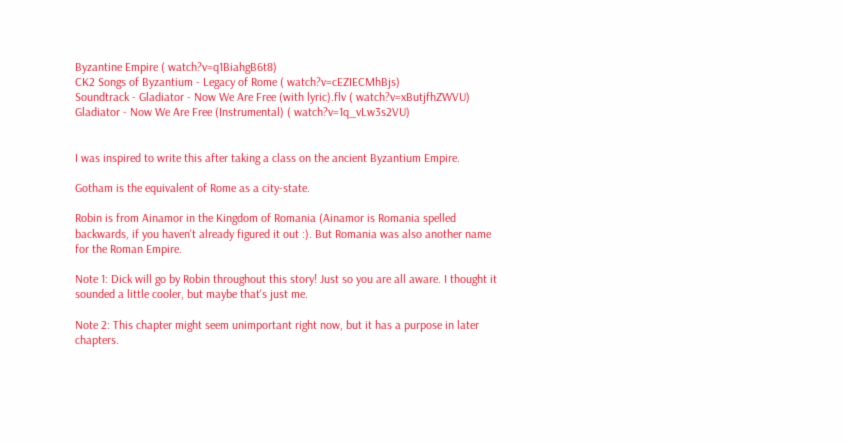Byzantine Empire ( watch?v=q1BiahgB6t8)
CK2 Songs of Byzantium - Legacy of Rome ( watch?v=cEZIECMhBjs)
Soundtrack - Gladiator - Now We Are Free (with lyric).flv ( watch?v=xButjfhZWVU)
Gladiator - Now We Are Free (Instrumental) ( watch?v=1q_vLw3s2VU)


I was inspired to write this after taking a class on the ancient Byzantium Empire.

Gotham is the equivalent of Rome as a city-state.

Robin is from Ainamor in the Kingdom of Romania (Ainamor is Romania spelled backwards, if you haven't already figured it out :). But Romania was also another name for the Roman Empire.

Note 1: Dick will go by Robin throughout this story! Just so you are all aware. I thought it sounded a little cooler, but maybe that's just me.

Note 2: This chapter might seem unimportant right now, but it has a purpose in later chapters.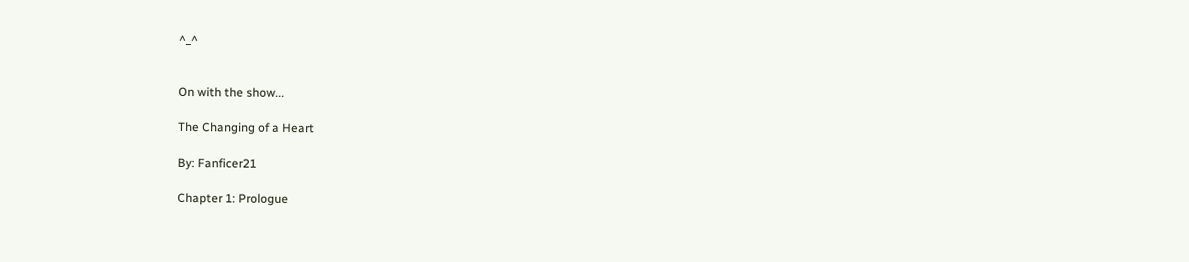^_^


On with the show...

The Changing of a Heart

By: Fanficer21

Chapter 1: Prologue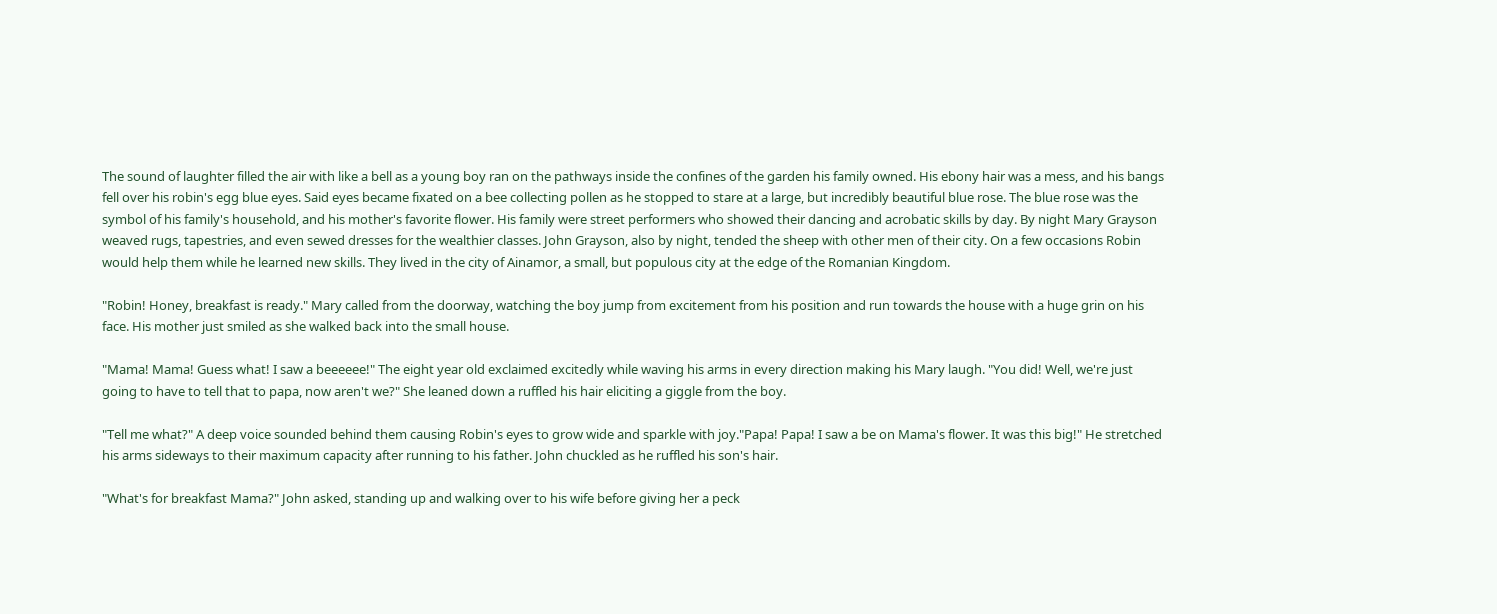The sound of laughter filled the air with like a bell as a young boy ran on the pathways inside the confines of the garden his family owned. His ebony hair was a mess, and his bangs fell over his robin's egg blue eyes. Said eyes became fixated on a bee collecting pollen as he stopped to stare at a large, but incredibly beautiful blue rose. The blue rose was the symbol of his family's household, and his mother's favorite flower. His family were street performers who showed their dancing and acrobatic skills by day. By night Mary Grayson weaved rugs, tapestries, and even sewed dresses for the wealthier classes. John Grayson, also by night, tended the sheep with other men of their city. On a few occasions Robin would help them while he learned new skills. They lived in the city of Ainamor, a small, but populous city at the edge of the Romanian Kingdom.

"Robin! Honey, breakfast is ready." Mary called from the doorway, watching the boy jump from excitement from his position and run towards the house with a huge grin on his face. His mother just smiled as she walked back into the small house.

"Mama! Mama! Guess what! I saw a beeeeee!" The eight year old exclaimed excitedly while waving his arms in every direction making his Mary laugh. "You did! Well, we're just going to have to tell that to papa, now aren't we?" She leaned down a ruffled his hair eliciting a giggle from the boy.

"Tell me what?" A deep voice sounded behind them causing Robin's eyes to grow wide and sparkle with joy."Papa! Papa! I saw a be on Mama's flower. It was this big!" He stretched his arms sideways to their maximum capacity after running to his father. John chuckled as he ruffled his son's hair.

"What's for breakfast Mama?" John asked, standing up and walking over to his wife before giving her a peck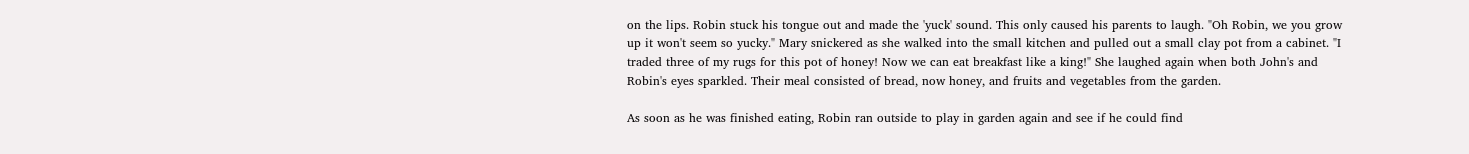on the lips. Robin stuck his tongue out and made the 'yuck' sound. This only caused his parents to laugh. "Oh Robin, we you grow up it won't seem so yucky." Mary snickered as she walked into the small kitchen and pulled out a small clay pot from a cabinet. "I traded three of my rugs for this pot of honey! Now we can eat breakfast like a king!" She laughed again when both John's and Robin's eyes sparkled. Their meal consisted of bread, now honey, and fruits and vegetables from the garden.

As soon as he was finished eating, Robin ran outside to play in garden again and see if he could find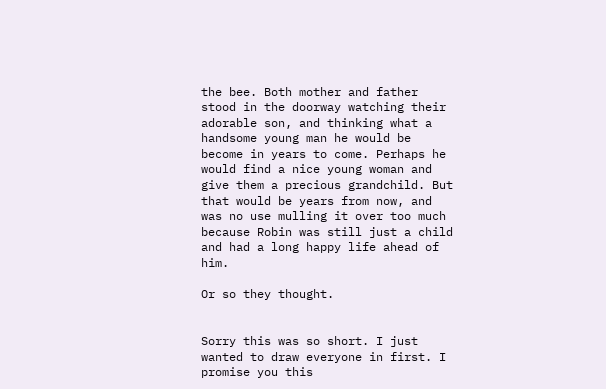the bee. Both mother and father stood in the doorway watching their adorable son, and thinking what a handsome young man he would be become in years to come. Perhaps he would find a nice young woman and give them a precious grandchild. But that would be years from now, and was no use mulling it over too much because Robin was still just a child and had a long happy life ahead of him.

Or so they thought.


Sorry this was so short. I just wanted to draw everyone in first. I promise you this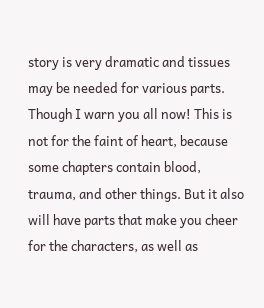story is very dramatic and tissues may be needed for various parts. Though I warn you all now! This is not for the faint of heart, because some chapters contain blood, trauma, and other things. But it also will have parts that make you cheer for the characters, as well as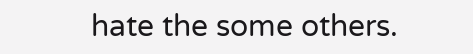hate the some others.